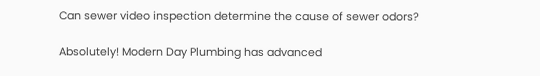Can sewer video inspection determine the cause of sewer odors?

Absolutely! Modern Day Plumbing has advanced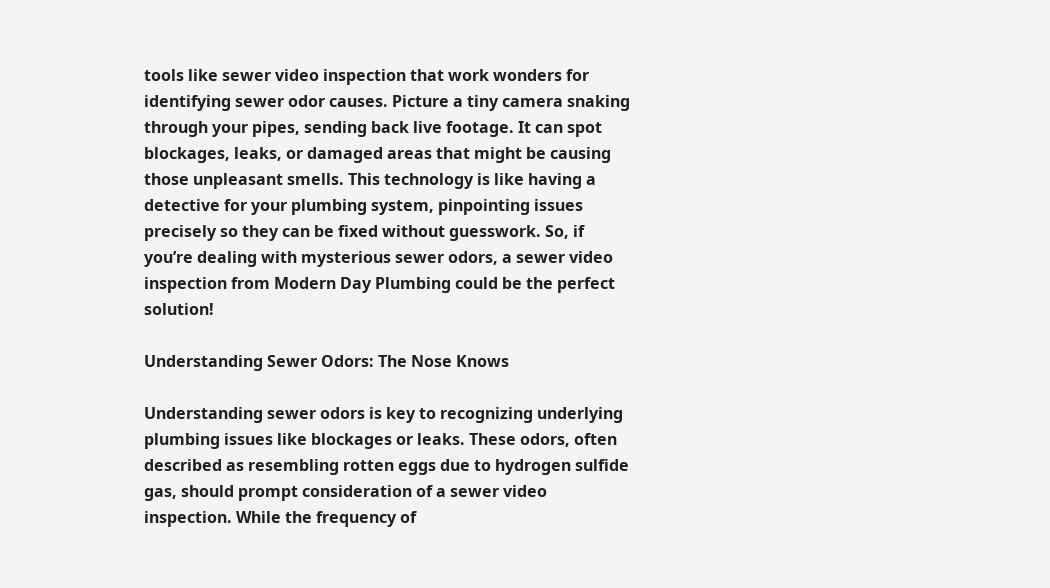tools like sewer video inspection that work wonders for identifying sewer odor causes. Picture a tiny camera snaking through your pipes, sending back live footage. It can spot blockages, leaks, or damaged areas that might be causing those unpleasant smells. This technology is like having a detective for your plumbing system, pinpointing issues precisely so they can be fixed without guesswork. So, if you’re dealing with mysterious sewer odors, a sewer video inspection from Modern Day Plumbing could be the perfect solution!

Understanding Sewer Odors: The Nose Knows

Understanding sewer odors is key to recognizing underlying plumbing issues like blockages or leaks. These odors, often described as resembling rotten eggs due to hydrogen sulfide gas, should prompt consideration of a sewer video inspection. While the frequency of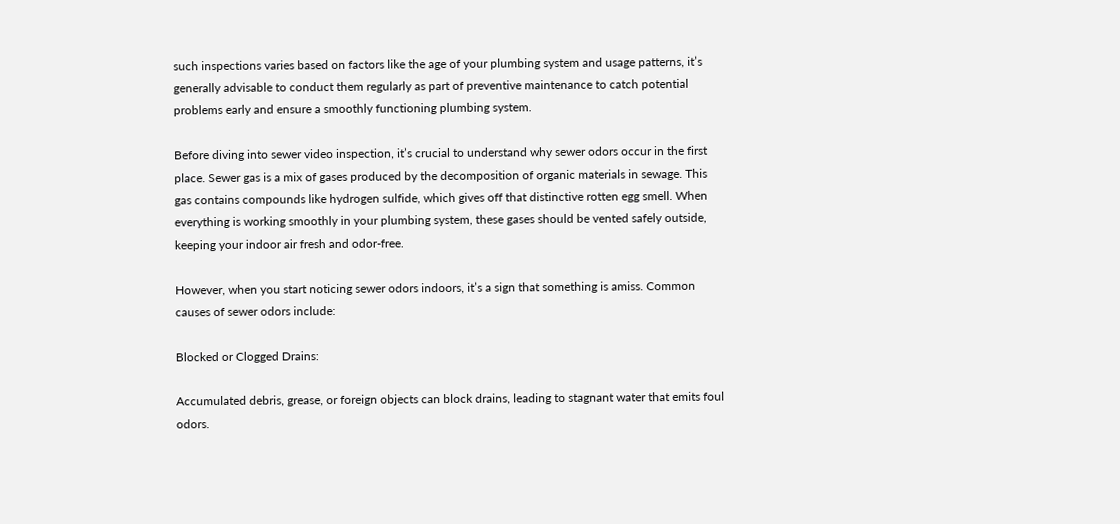such inspections varies based on factors like the age of your plumbing system and usage patterns, it’s generally advisable to conduct them regularly as part of preventive maintenance to catch potential problems early and ensure a smoothly functioning plumbing system.

Before diving into sewer video inspection, it’s crucial to understand why sewer odors occur in the first place. Sewer gas is a mix of gases produced by the decomposition of organic materials in sewage. This gas contains compounds like hydrogen sulfide, which gives off that distinctive rotten egg smell. When everything is working smoothly in your plumbing system, these gases should be vented safely outside, keeping your indoor air fresh and odor-free.

However, when you start noticing sewer odors indoors, it’s a sign that something is amiss. Common causes of sewer odors include:

Blocked or Clogged Drains:

Accumulated debris, grease, or foreign objects can block drains, leading to stagnant water that emits foul odors.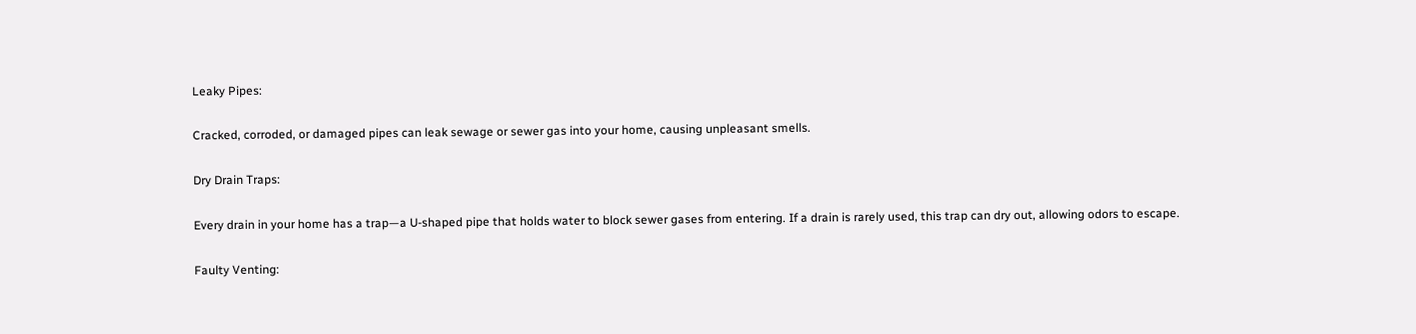Leaky Pipes:

Cracked, corroded, or damaged pipes can leak sewage or sewer gas into your home, causing unpleasant smells.

Dry Drain Traps:

Every drain in your home has a trap—a U-shaped pipe that holds water to block sewer gases from entering. If a drain is rarely used, this trap can dry out, allowing odors to escape.

Faulty Venting: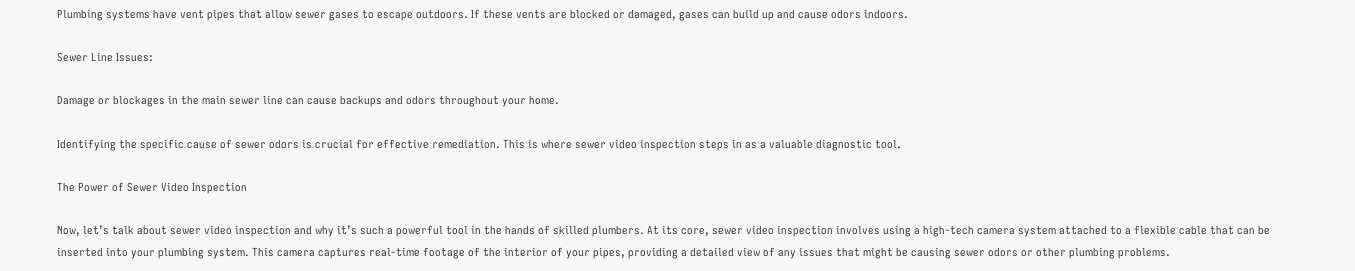Plumbing systems have vent pipes that allow sewer gases to escape outdoors. If these vents are blocked or damaged, gases can build up and cause odors indoors.

Sewer Line Issues:

Damage or blockages in the main sewer line can cause backups and odors throughout your home.

Identifying the specific cause of sewer odors is crucial for effective remediation. This is where sewer video inspection steps in as a valuable diagnostic tool.

The Power of Sewer Video Inspection

Now, let’s talk about sewer video inspection and why it’s such a powerful tool in the hands of skilled plumbers. At its core, sewer video inspection involves using a high-tech camera system attached to a flexible cable that can be inserted into your plumbing system. This camera captures real-time footage of the interior of your pipes, providing a detailed view of any issues that might be causing sewer odors or other plumbing problems.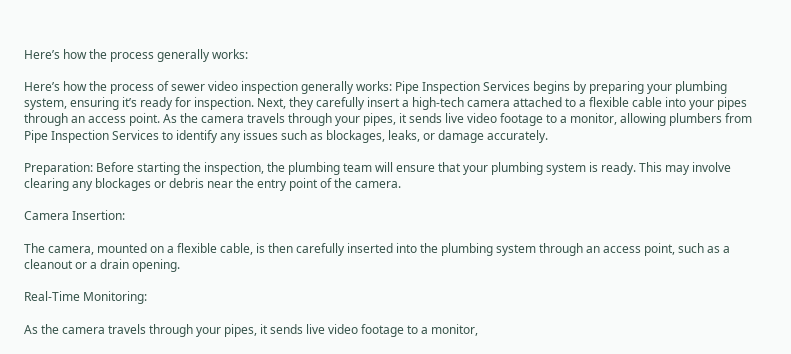Here’s how the process generally works:

Here’s how the process of sewer video inspection generally works: Pipe Inspection Services begins by preparing your plumbing system, ensuring it’s ready for inspection. Next, they carefully insert a high-tech camera attached to a flexible cable into your pipes through an access point. As the camera travels through your pipes, it sends live video footage to a monitor, allowing plumbers from Pipe Inspection Services to identify any issues such as blockages, leaks, or damage accurately.

Preparation: Before starting the inspection, the plumbing team will ensure that your plumbing system is ready. This may involve clearing any blockages or debris near the entry point of the camera.

Camera Insertion:

The camera, mounted on a flexible cable, is then carefully inserted into the plumbing system through an access point, such as a cleanout or a drain opening.

Real-Time Monitoring:

As the camera travels through your pipes, it sends live video footage to a monitor,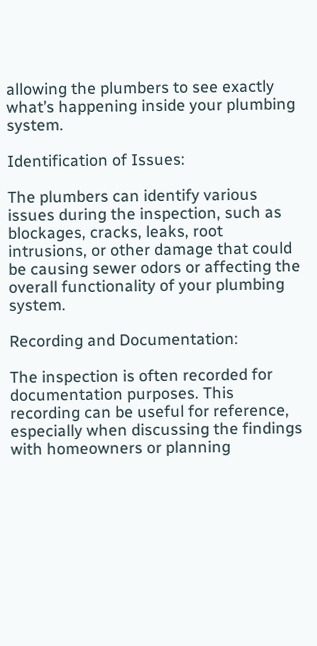allowing the plumbers to see exactly what’s happening inside your plumbing system.

Identification of Issues:

The plumbers can identify various issues during the inspection, such as blockages, cracks, leaks, root intrusions, or other damage that could be causing sewer odors or affecting the overall functionality of your plumbing system.

Recording and Documentation:

The inspection is often recorded for documentation purposes. This recording can be useful for reference, especially when discussing the findings with homeowners or planning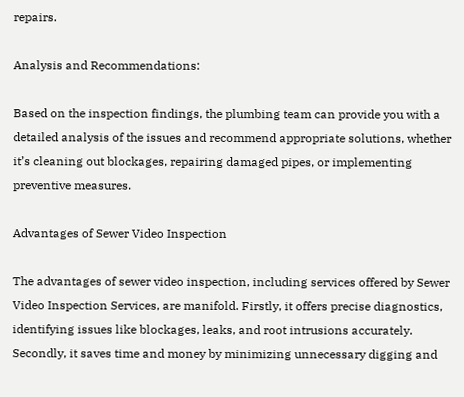repairs.

Analysis and Recommendations:

Based on the inspection findings, the plumbing team can provide you with a detailed analysis of the issues and recommend appropriate solutions, whether it’s cleaning out blockages, repairing damaged pipes, or implementing preventive measures.

Advantages of Sewer Video Inspection

The advantages of sewer video inspection, including services offered by Sewer Video Inspection Services, are manifold. Firstly, it offers precise diagnostics, identifying issues like blockages, leaks, and root intrusions accurately. Secondly, it saves time and money by minimizing unnecessary digging and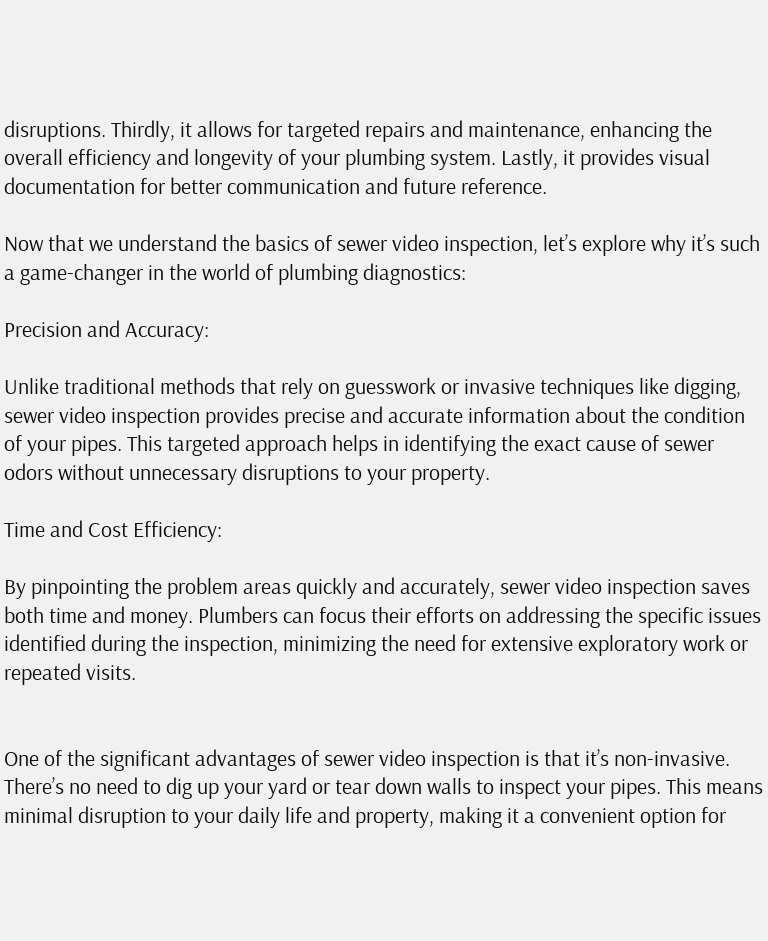disruptions. Thirdly, it allows for targeted repairs and maintenance, enhancing the overall efficiency and longevity of your plumbing system. Lastly, it provides visual documentation for better communication and future reference.

Now that we understand the basics of sewer video inspection, let’s explore why it’s such a game-changer in the world of plumbing diagnostics:

Precision and Accuracy:

Unlike traditional methods that rely on guesswork or invasive techniques like digging, sewer video inspection provides precise and accurate information about the condition of your pipes. This targeted approach helps in identifying the exact cause of sewer odors without unnecessary disruptions to your property.

Time and Cost Efficiency:

By pinpointing the problem areas quickly and accurately, sewer video inspection saves both time and money. Plumbers can focus their efforts on addressing the specific issues identified during the inspection, minimizing the need for extensive exploratory work or repeated visits.


One of the significant advantages of sewer video inspection is that it’s non-invasive. There’s no need to dig up your yard or tear down walls to inspect your pipes. This means minimal disruption to your daily life and property, making it a convenient option for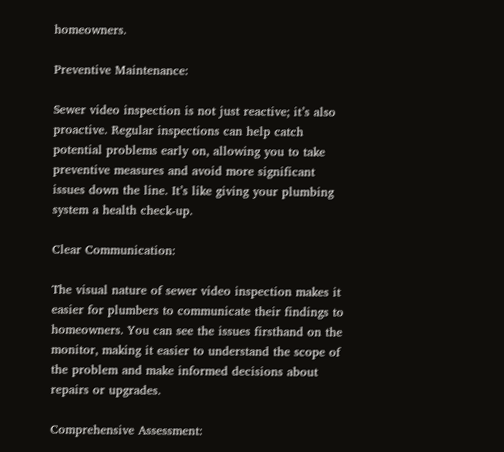homeowners.

Preventive Maintenance:

Sewer video inspection is not just reactive; it’s also proactive. Regular inspections can help catch potential problems early on, allowing you to take preventive measures and avoid more significant issues down the line. It’s like giving your plumbing system a health check-up.

Clear Communication:

The visual nature of sewer video inspection makes it easier for plumbers to communicate their findings to homeowners. You can see the issues firsthand on the monitor, making it easier to understand the scope of the problem and make informed decisions about repairs or upgrades.

Comprehensive Assessment: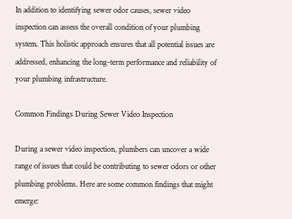In addition to identifying sewer odor causes, sewer video inspection can assess the overall condition of your plumbing system. This holistic approach ensures that all potential issues are addressed, enhancing the long-term performance and reliability of your plumbing infrastructure.

Common Findings During Sewer Video Inspection

During a sewer video inspection, plumbers can uncover a wide range of issues that could be contributing to sewer odors or other plumbing problems. Here are some common findings that might emerge: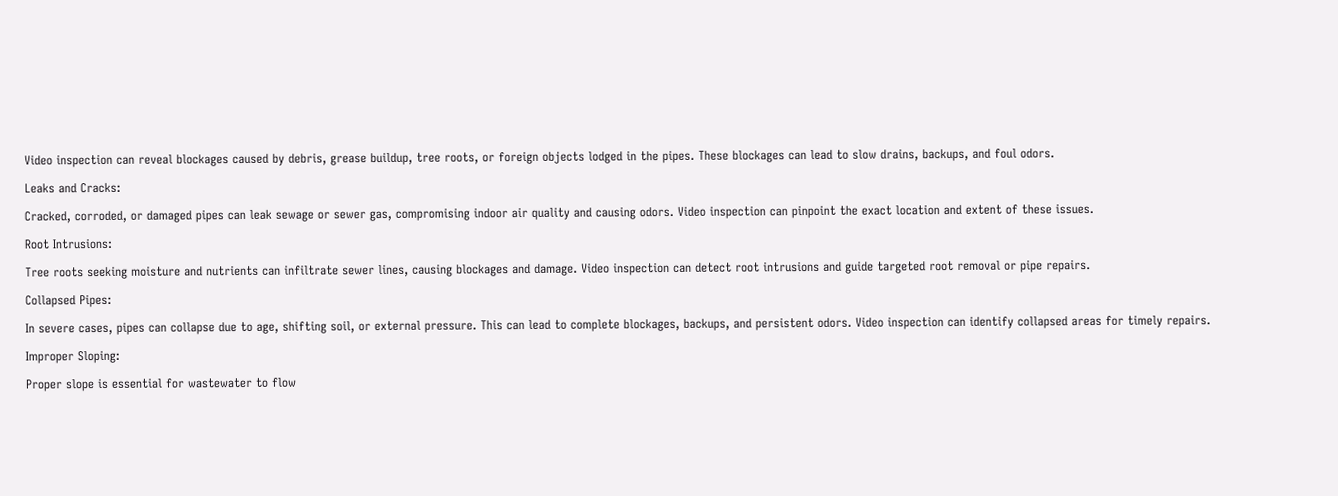Video inspection can reveal blockages caused by debris, grease buildup, tree roots, or foreign objects lodged in the pipes. These blockages can lead to slow drains, backups, and foul odors.

Leaks and Cracks:

Cracked, corroded, or damaged pipes can leak sewage or sewer gas, compromising indoor air quality and causing odors. Video inspection can pinpoint the exact location and extent of these issues.

Root Intrusions:

Tree roots seeking moisture and nutrients can infiltrate sewer lines, causing blockages and damage. Video inspection can detect root intrusions and guide targeted root removal or pipe repairs.

Collapsed Pipes:

In severe cases, pipes can collapse due to age, shifting soil, or external pressure. This can lead to complete blockages, backups, and persistent odors. Video inspection can identify collapsed areas for timely repairs.

Improper Sloping:

Proper slope is essential for wastewater to flow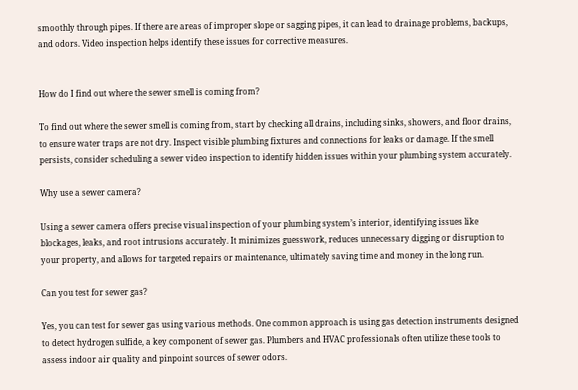smoothly through pipes. If there are areas of improper slope or sagging pipes, it can lead to drainage problems, backups, and odors. Video inspection helps identify these issues for corrective measures.


How do I find out where the sewer smell is coming from?

To find out where the sewer smell is coming from, start by checking all drains, including sinks, showers, and floor drains, to ensure water traps are not dry. Inspect visible plumbing fixtures and connections for leaks or damage. If the smell persists, consider scheduling a sewer video inspection to identify hidden issues within your plumbing system accurately.

Why use a sewer camera?

Using a sewer camera offers precise visual inspection of your plumbing system’s interior, identifying issues like blockages, leaks, and root intrusions accurately. It minimizes guesswork, reduces unnecessary digging or disruption to your property, and allows for targeted repairs or maintenance, ultimately saving time and money in the long run.

Can you test for sewer gas?

Yes, you can test for sewer gas using various methods. One common approach is using gas detection instruments designed to detect hydrogen sulfide, a key component of sewer gas. Plumbers and HVAC professionals often utilize these tools to assess indoor air quality and pinpoint sources of sewer odors.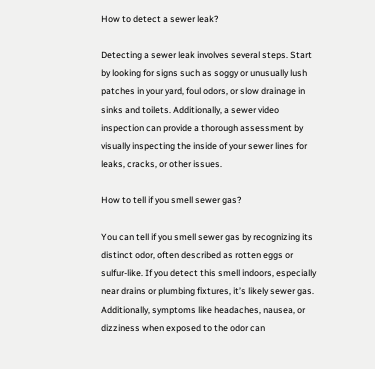How to detect a sewer leak?

Detecting a sewer leak involves several steps. Start by looking for signs such as soggy or unusually lush patches in your yard, foul odors, or slow drainage in sinks and toilets. Additionally, a sewer video inspection can provide a thorough assessment by visually inspecting the inside of your sewer lines for leaks, cracks, or other issues.

How to tell if you smell sewer gas?

You can tell if you smell sewer gas by recognizing its distinct odor, often described as rotten eggs or sulfur-like. If you detect this smell indoors, especially near drains or plumbing fixtures, it’s likely sewer gas. Additionally, symptoms like headaches, nausea, or dizziness when exposed to the odor can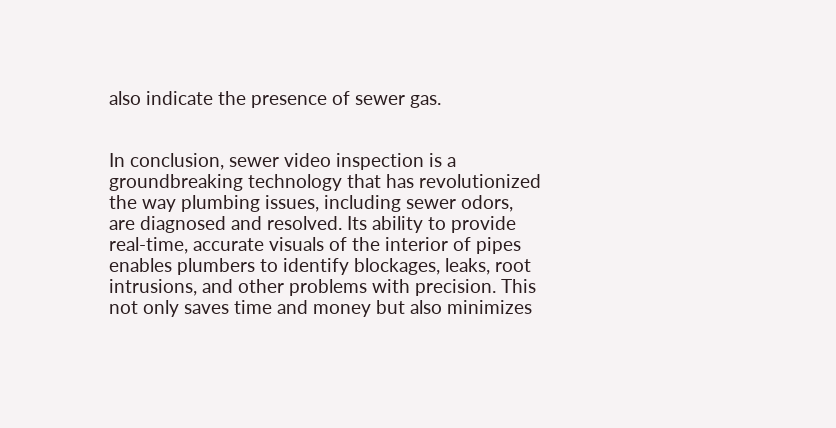also indicate the presence of sewer gas.


In conclusion, sewer video inspection is a groundbreaking technology that has revolutionized the way plumbing issues, including sewer odors, are diagnosed and resolved. Its ability to provide real-time, accurate visuals of the interior of pipes enables plumbers to identify blockages, leaks, root intrusions, and other problems with precision. This not only saves time and money but also minimizes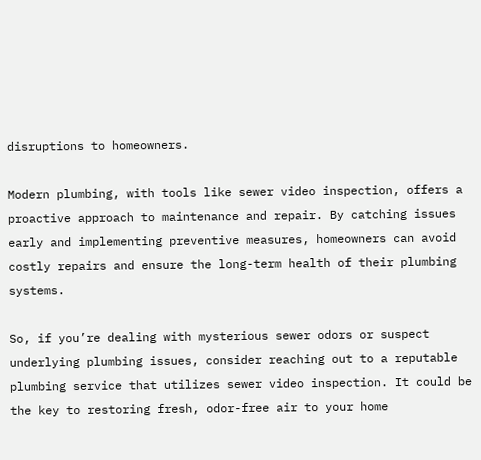disruptions to homeowners.

Modern plumbing, with tools like sewer video inspection, offers a proactive approach to maintenance and repair. By catching issues early and implementing preventive measures, homeowners can avoid costly repairs and ensure the long-term health of their plumbing systems.

So, if you’re dealing with mysterious sewer odors or suspect underlying plumbing issues, consider reaching out to a reputable plumbing service that utilizes sewer video inspection. It could be the key to restoring fresh, odor-free air to your home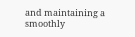and maintaining a smoothly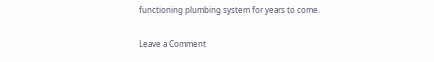functioning plumbing system for years to come.

Leave a Comment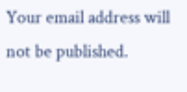Your email address will not be published.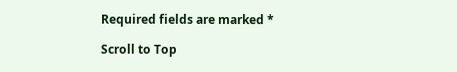Required fields are marked *

Scroll to Top